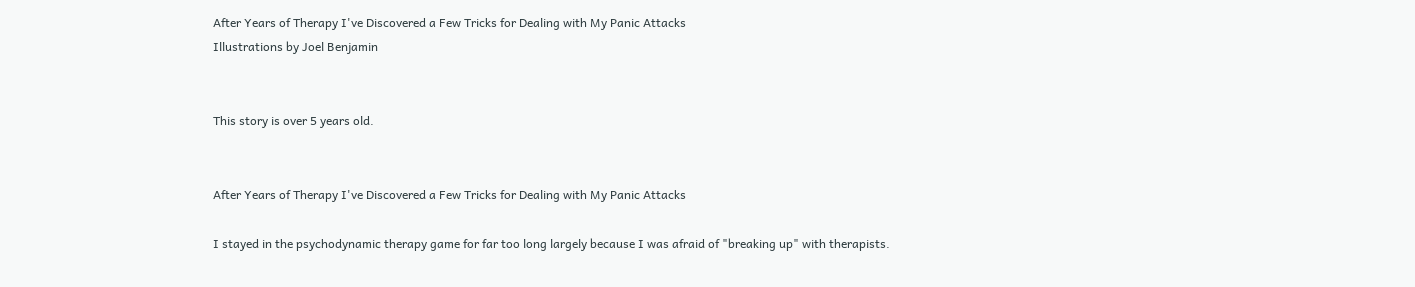After Years of Therapy I've Discovered a Few Tricks for Dealing with My Panic Attacks
Illustrations by Joel Benjamin


This story is over 5 years old.


After Years of Therapy I've Discovered a Few Tricks for Dealing with My Panic Attacks

I stayed in the psychodynamic therapy game for far too long largely because I was afraid of "breaking up" with therapists.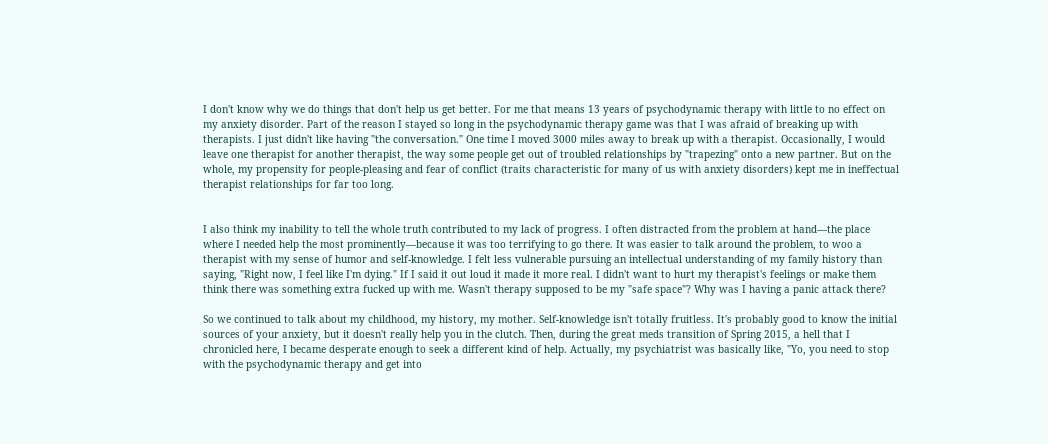I don't know why we do things that don't help us get better. For me that means 13 years of psychodynamic therapy with little to no effect on my anxiety disorder. Part of the reason I stayed so long in the psychodynamic therapy game was that I was afraid of breaking up with therapists. I just didn't like having "the conversation." One time I moved 3000 miles away to break up with a therapist. Occasionally, I would leave one therapist for another therapist, the way some people get out of troubled relationships by "trapezing" onto a new partner. But on the whole, my propensity for people-pleasing and fear of conflict (traits characteristic for many of us with anxiety disorders) kept me in ineffectual therapist relationships for far too long.


I also think my inability to tell the whole truth contributed to my lack of progress. I often distracted from the problem at hand—the place where I needed help the most prominently—because it was too terrifying to go there. It was easier to talk around the problem, to woo a therapist with my sense of humor and self-knowledge. I felt less vulnerable pursuing an intellectual understanding of my family history than saying, "Right now, I feel like I'm dying." If I said it out loud it made it more real. I didn't want to hurt my therapist's feelings or make them think there was something extra fucked up with me. Wasn't therapy supposed to be my "safe space"? Why was I having a panic attack there?

So we continued to talk about my childhood, my history, my mother. Self-knowledge isn't totally fruitless. It's probably good to know the initial sources of your anxiety, but it doesn't really help you in the clutch. Then, during the great meds transition of Spring 2015, a hell that I chronicled here, I became desperate enough to seek a different kind of help. Actually, my psychiatrist was basically like, "Yo, you need to stop with the psychodynamic therapy and get into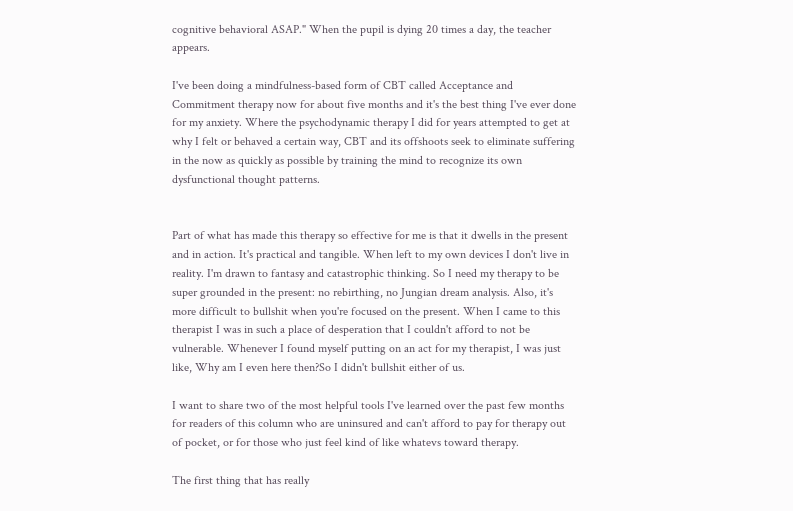cognitive behavioral ASAP." When the pupil is dying 20 times a day, the teacher appears.

I've been doing a mindfulness-based form of CBT called Acceptance and Commitment therapy now for about five months and it's the best thing I've ever done for my anxiety. Where the psychodynamic therapy I did for years attempted to get at why I felt or behaved a certain way, CBT and its offshoots seek to eliminate suffering in the now as quickly as possible by training the mind to recognize its own dysfunctional thought patterns.


Part of what has made this therapy so effective for me is that it dwells in the present and in action. It's practical and tangible. When left to my own devices I don't live in reality. I'm drawn to fantasy and catastrophic thinking. So I need my therapy to be super grounded in the present: no rebirthing, no Jungian dream analysis. Also, it's more difficult to bullshit when you're focused on the present. When I came to this therapist I was in such a place of desperation that I couldn't afford to not be vulnerable. Whenever I found myself putting on an act for my therapist, I was just like, Why am I even here then?So I didn't bullshit either of us.

I want to share two of the most helpful tools I've learned over the past few months for readers of this column who are uninsured and can't afford to pay for therapy out of pocket, or for those who just feel kind of like whatevs toward therapy.

The first thing that has really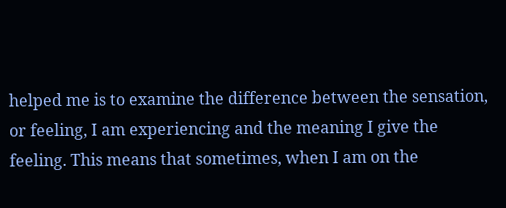helped me is to examine the difference between the sensation, or feeling, I am experiencing and the meaning I give the feeling. This means that sometimes, when I am on the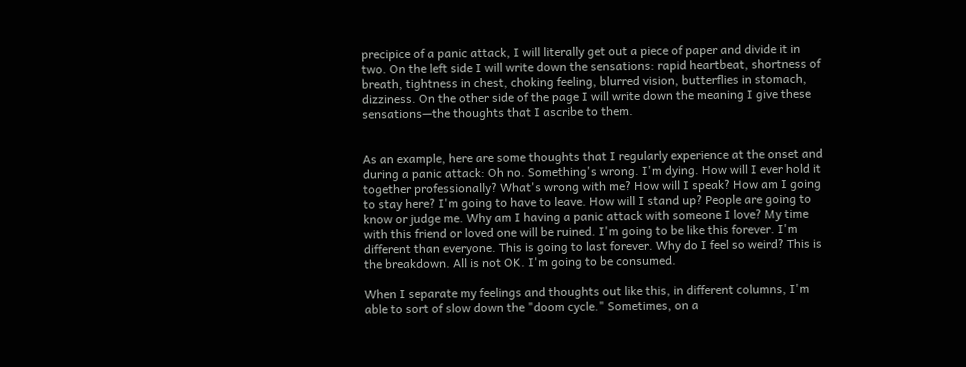precipice of a panic attack, I will literally get out a piece of paper and divide it in two. On the left side I will write down the sensations: rapid heartbeat, shortness of breath, tightness in chest, choking feeling, blurred vision, butterflies in stomach, dizziness. On the other side of the page I will write down the meaning I give these sensations—the thoughts that I ascribe to them.


As an example, here are some thoughts that I regularly experience at the onset and during a panic attack: Oh no. Something's wrong. I'm dying. How will I ever hold it together professionally? What's wrong with me? How will I speak? How am I going to stay here? I'm going to have to leave. How will I stand up? People are going to know or judge me. Why am I having a panic attack with someone I love? My time with this friend or loved one will be ruined. I'm going to be like this forever. I'm different than everyone. This is going to last forever. Why do I feel so weird? This is the breakdown. All is not OK. I'm going to be consumed.

When I separate my feelings and thoughts out like this, in different columns, I'm able to sort of slow down the "doom cycle." Sometimes, on a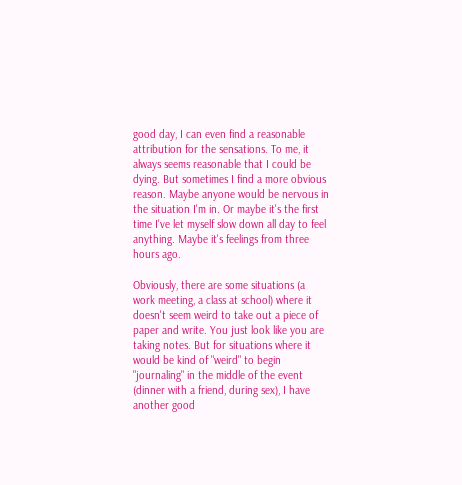good day, I can even find a reasonable attribution for the sensations. To me, it always seems reasonable that I could be dying. But sometimes I find a more obvious reason. Maybe anyone would be nervous in the situation I'm in. Or maybe it's the first time I've let myself slow down all day to feel anything. Maybe it's feelings from three hours ago.

Obviously, there are some situations (a work meeting, a class at school) where it doesn't seem weird to take out a piece of paper and write. You just look like you are taking notes. But for situations where it would be kind of "weird" to begin "journaling" in the middle of the event (dinner with a friend, during sex), I have another good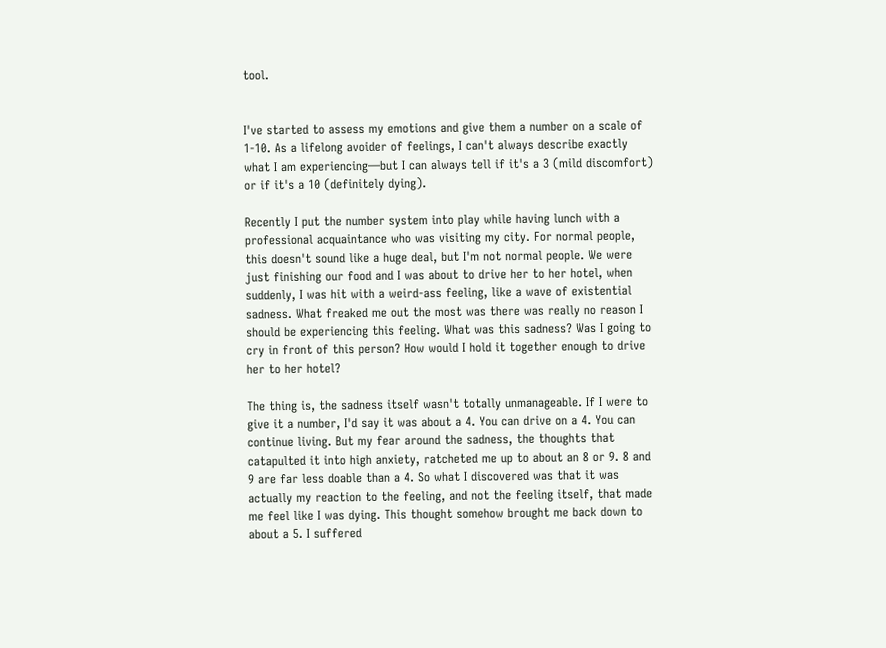tool.


I've started to assess my emotions and give them a number on a scale of 1-10. As a lifelong avoider of feelings, I can't always describe exactly what I am experiencing—but I can always tell if it's a 3 (mild discomfort) or if it's a 10 (definitely dying).

Recently I put the number system into play while having lunch with a professional acquaintance who was visiting my city. For normal people, this doesn't sound like a huge deal, but I'm not normal people. We were just finishing our food and I was about to drive her to her hotel, when suddenly, I was hit with a weird-ass feeling, like a wave of existential sadness. What freaked me out the most was there was really no reason I should be experiencing this feeling. What was this sadness? Was I going to cry in front of this person? How would I hold it together enough to drive her to her hotel?

The thing is, the sadness itself wasn't totally unmanageable. If I were to give it a number, I'd say it was about a 4. You can drive on a 4. You can continue living. But my fear around the sadness, the thoughts that catapulted it into high anxiety, ratcheted me up to about an 8 or 9. 8 and 9 are far less doable than a 4. So what I discovered was that it was actually my reaction to the feeling, and not the feeling itself, that made me feel like I was dying. This thought somehow brought me back down to about a 5. I suffered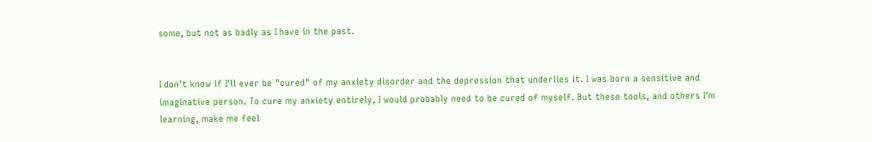some, but not as badly as I have in the past.


I don't know if I'll ever be "cured" of my anxiety disorder and the depression that underlies it. I was born a sensitive and imaginative person. To cure my anxiety entirely, I would probably need to be cured of myself. But these tools, and others I'm learning, make me feel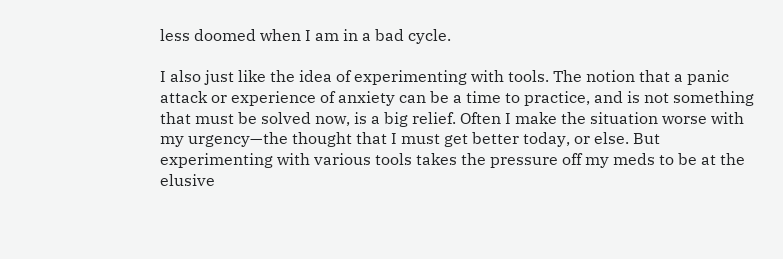less doomed when I am in a bad cycle.

I also just like the idea of experimenting with tools. The notion that a panic attack or experience of anxiety can be a time to practice, and is not something that must be solved now, is a big relief. Often I make the situation worse with my urgency—the thought that I must get better today, or else. But experimenting with various tools takes the pressure off my meds to be at the elusive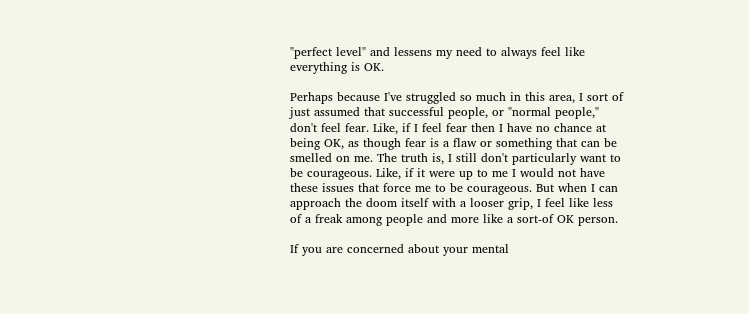"perfect level" and lessens my need to always feel like everything is OK.

Perhaps because I've struggled so much in this area, I sort of just assumed that successful people, or "normal people," don't feel fear. Like, if I feel fear then I have no chance at being OK, as though fear is a flaw or something that can be smelled on me. The truth is, I still don't particularly want to be courageous. Like, if it were up to me I would not have these issues that force me to be courageous. But when I can approach the doom itself with a looser grip, I feel like less of a freak among people and more like a sort-of OK person.

If you are concerned about your mental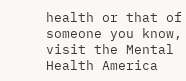health or that of someone you know, visit the Mental Health America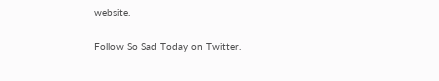website.

Follow So Sad Today on Twitter.